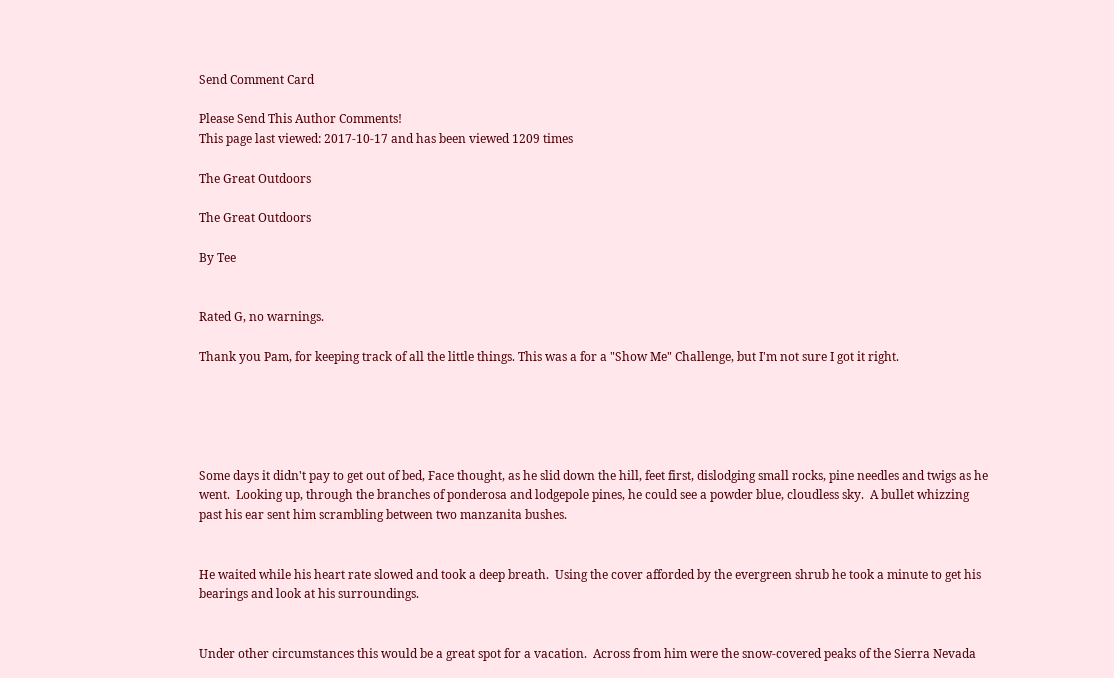Send Comment Card

Please Send This Author Comments!
This page last viewed: 2017-10-17 and has been viewed 1209 times

The Great Outdoors

The Great Outdoors

By Tee


Rated G, no warnings.

Thank you Pam, for keeping track of all the little things. This was a for a "Show Me" Challenge, but I'm not sure I got it right.





Some days it didn't pay to get out of bed, Face thought, as he slid down the hill, feet first, dislodging small rocks, pine needles and twigs as he went.  Looking up, through the branches of ponderosa and lodgepole pines, he could see a powder blue, cloudless sky.  A bullet whizzing past his ear sent him scrambling between two manzanita bushes.


He waited while his heart rate slowed and took a deep breath.  Using the cover afforded by the evergreen shrub he took a minute to get his bearings and look at his surroundings.


Under other circumstances this would be a great spot for a vacation.  Across from him were the snow-covered peaks of the Sierra Nevada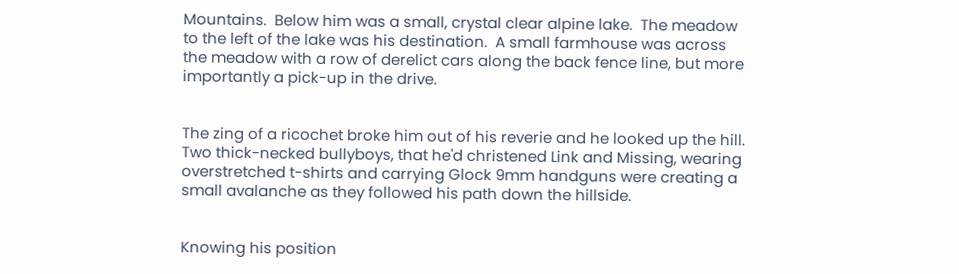Mountains.  Below him was a small, crystal clear alpine lake.  The meadow to the left of the lake was his destination.  A small farmhouse was across the meadow with a row of derelict cars along the back fence line, but more importantly a pick-up in the drive.


The zing of a ricochet broke him out of his reverie and he looked up the hill.  Two thick-necked bullyboys, that he'd christened Link and Missing, wearing overstretched t-shirts and carrying Glock 9mm handguns were creating a small avalanche as they followed his path down the hillside.


Knowing his position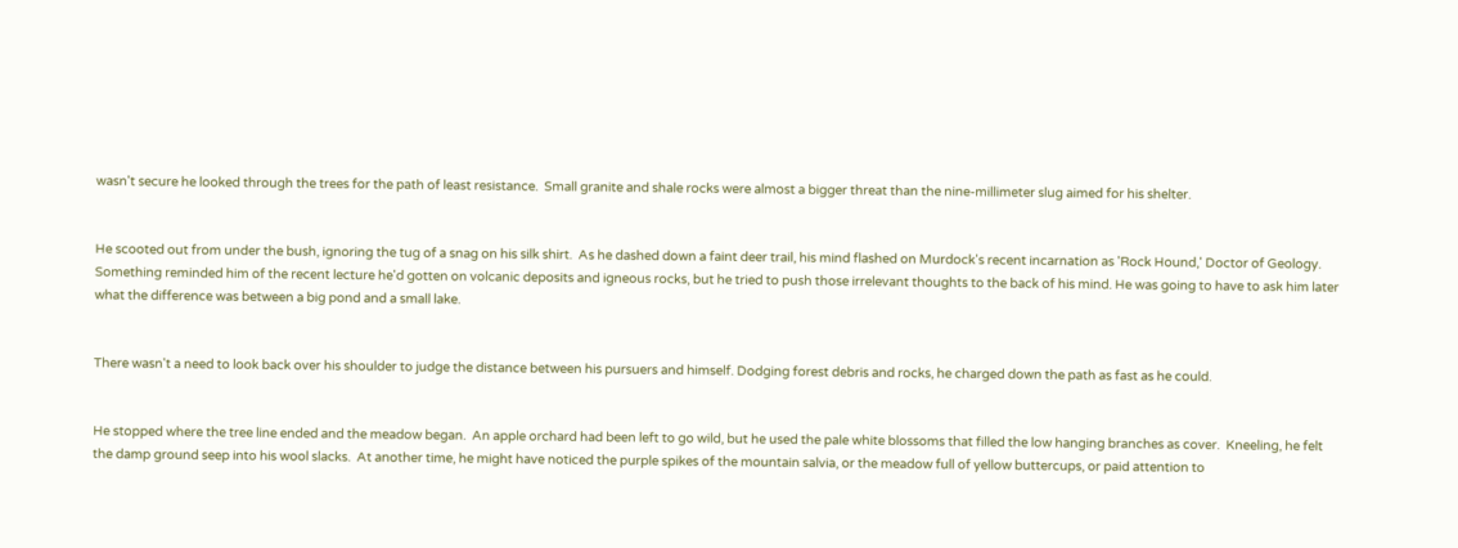wasn't secure he looked through the trees for the path of least resistance.  Small granite and shale rocks were almost a bigger threat than the nine-millimeter slug aimed for his shelter.


He scooted out from under the bush, ignoring the tug of a snag on his silk shirt.  As he dashed down a faint deer trail, his mind flashed on Murdock's recent incarnation as 'Rock Hound,' Doctor of Geology.  Something reminded him of the recent lecture he'd gotten on volcanic deposits and igneous rocks, but he tried to push those irrelevant thoughts to the back of his mind. He was going to have to ask him later what the difference was between a big pond and a small lake.


There wasn't a need to look back over his shoulder to judge the distance between his pursuers and himself. Dodging forest debris and rocks, he charged down the path as fast as he could.


He stopped where the tree line ended and the meadow began.  An apple orchard had been left to go wild, but he used the pale white blossoms that filled the low hanging branches as cover.  Kneeling, he felt the damp ground seep into his wool slacks.  At another time, he might have noticed the purple spikes of the mountain salvia, or the meadow full of yellow buttercups, or paid attention to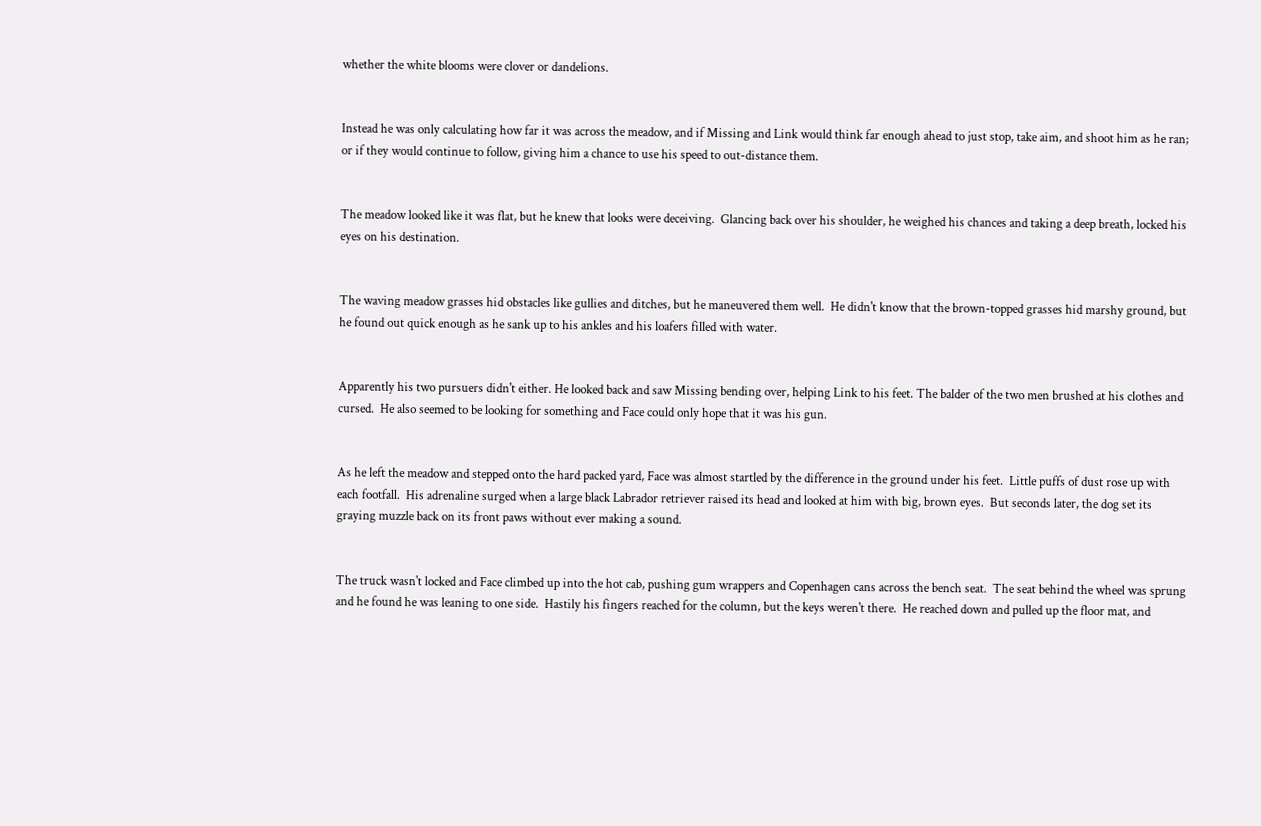whether the white blooms were clover or dandelions.


Instead he was only calculating how far it was across the meadow, and if Missing and Link would think far enough ahead to just stop, take aim, and shoot him as he ran; or if they would continue to follow, giving him a chance to use his speed to out-distance them.


The meadow looked like it was flat, but he knew that looks were deceiving.  Glancing back over his shoulder, he weighed his chances and taking a deep breath, locked his eyes on his destination.


The waving meadow grasses hid obstacles like gullies and ditches, but he maneuvered them well.  He didn't know that the brown-topped grasses hid marshy ground, but he found out quick enough as he sank up to his ankles and his loafers filled with water.


Apparently his two pursuers didn't either. He looked back and saw Missing bending over, helping Link to his feet. The balder of the two men brushed at his clothes and cursed.  He also seemed to be looking for something and Face could only hope that it was his gun.


As he left the meadow and stepped onto the hard packed yard, Face was almost startled by the difference in the ground under his feet.  Little puffs of dust rose up with each footfall.  His adrenaline surged when a large black Labrador retriever raised its head and looked at him with big, brown eyes.  But seconds later, the dog set its graying muzzle back on its front paws without ever making a sound.


The truck wasn't locked and Face climbed up into the hot cab, pushing gum wrappers and Copenhagen cans across the bench seat.  The seat behind the wheel was sprung and he found he was leaning to one side.  Hastily his fingers reached for the column, but the keys weren't there.  He reached down and pulled up the floor mat, and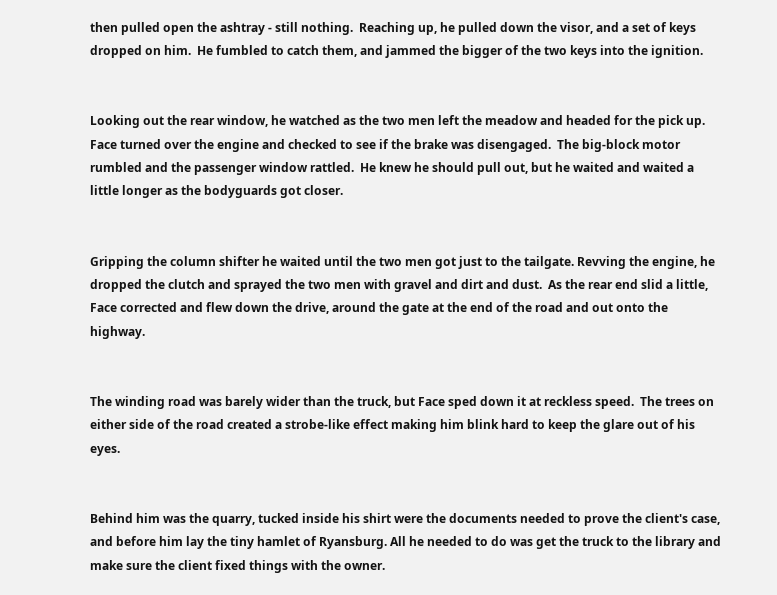then pulled open the ashtray - still nothing.  Reaching up, he pulled down the visor, and a set of keys dropped on him.  He fumbled to catch them, and jammed the bigger of the two keys into the ignition.


Looking out the rear window, he watched as the two men left the meadow and headed for the pick up.  Face turned over the engine and checked to see if the brake was disengaged.  The big-block motor rumbled and the passenger window rattled.  He knew he should pull out, but he waited and waited a little longer as the bodyguards got closer.


Gripping the column shifter he waited until the two men got just to the tailgate. Revving the engine, he dropped the clutch and sprayed the two men with gravel and dirt and dust.  As the rear end slid a little, Face corrected and flew down the drive, around the gate at the end of the road and out onto the highway.


The winding road was barely wider than the truck, but Face sped down it at reckless speed.  The trees on either side of the road created a strobe-like effect making him blink hard to keep the glare out of his eyes.


Behind him was the quarry, tucked inside his shirt were the documents needed to prove the client's case, and before him lay the tiny hamlet of Ryansburg. All he needed to do was get the truck to the library and make sure the client fixed things with the owner.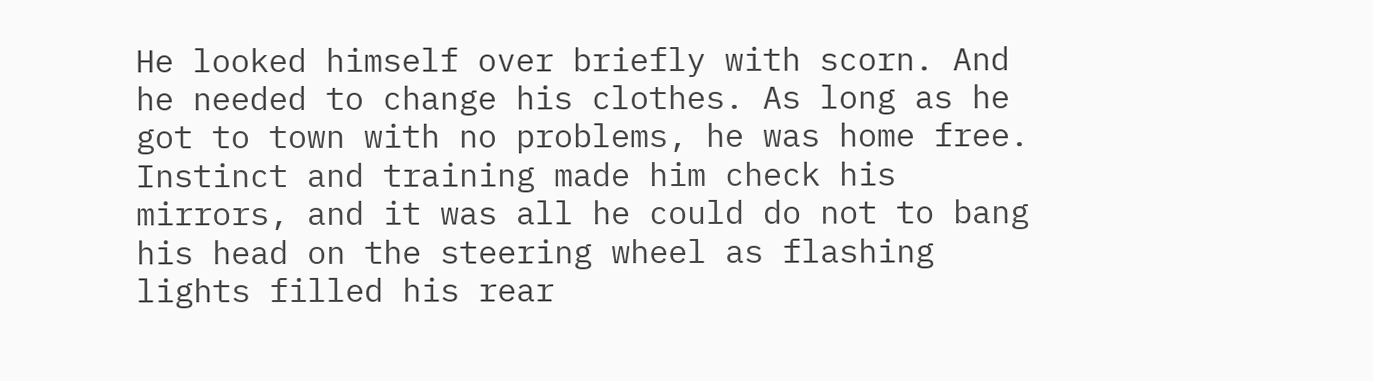He looked himself over briefly with scorn. And he needed to change his clothes. As long as he got to town with no problems, he was home free.  Instinct and training made him check his mirrors, and it was all he could do not to bang his head on the steering wheel as flashing lights filled his rear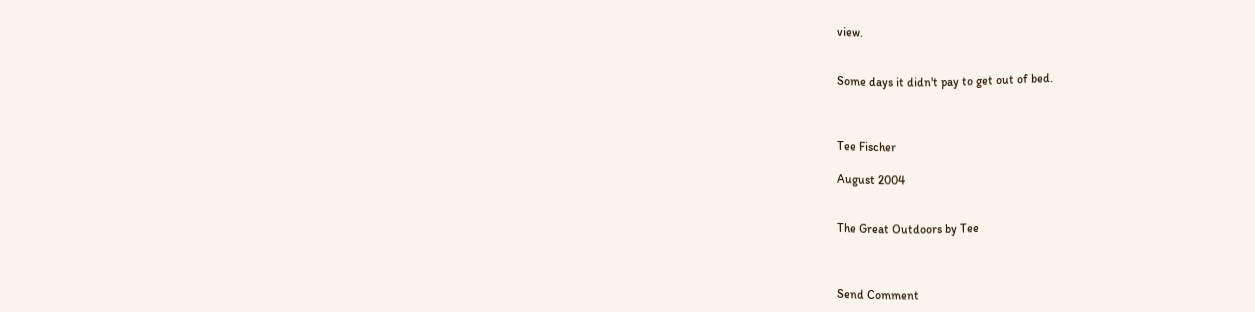view.


Some days it didn't pay to get out of bed.



Tee Fischer

August 2004


The Great Outdoors by Tee



Send Comment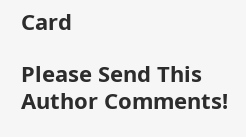Card

Please Send This Author Comments!